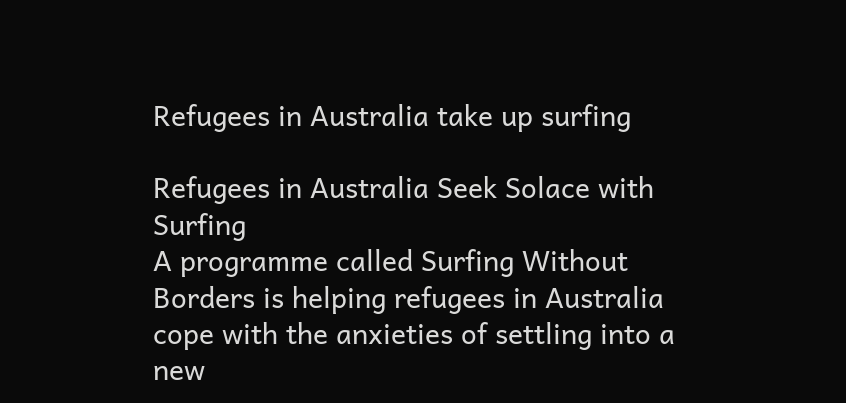Refugees in Australia take up surfing

Refugees in Australia Seek Solace with Surfing
A programme called Surfing Without Borders is helping refugees in Australia cope with the anxieties of settling into a new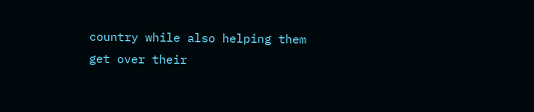country while also helping them get over their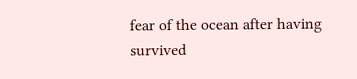fear of the ocean after having survived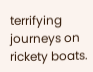terrifying journeys on rickety boats.